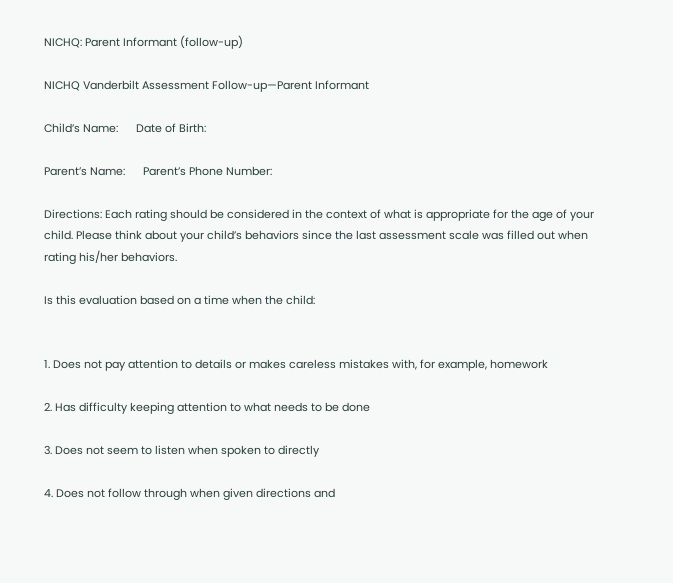NICHQ: Parent Informant (follow-up)

NICHQ Vanderbilt Assessment Follow-up—Parent Informant

Child’s Name:      Date of Birth:

Parent’s Name:      Parent’s Phone Number:

Directions: Each rating should be considered in the context of what is appropriate for the age of your child. Please think about your child’s behaviors since the last assessment scale was filled out when rating his/her behaviors.

Is this evaluation based on a time when the child:


1. Does not pay attention to details or makes careless mistakes with, for example, homework

2. Has difficulty keeping attention to what needs to be done

3. Does not seem to listen when spoken to directly

4. Does not follow through when given directions and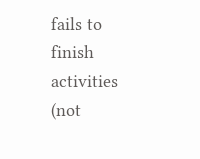fails to finish activities (not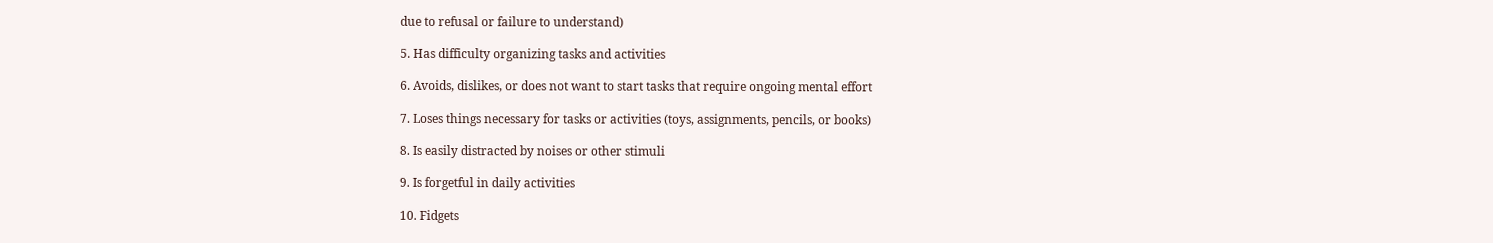due to refusal or failure to understand)

5. Has difficulty organizing tasks and activities

6. Avoids, dislikes, or does not want to start tasks that require ongoing mental effort

7. Loses things necessary for tasks or activities (toys, assignments, pencils, or books)

8. Is easily distracted by noises or other stimuli

9. Is forgetful in daily activities

10. Fidgets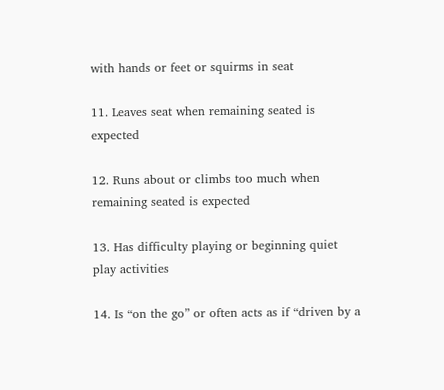with hands or feet or squirms in seat

11. Leaves seat when remaining seated is expected

12. Runs about or climbs too much when remaining seated is expected

13. Has difficulty playing or beginning quiet play activities

14. Is “on the go” or often acts as if “driven by a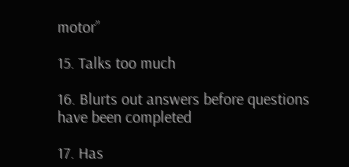motor”

15. Talks too much

16. Blurts out answers before questions have been completed

17. Has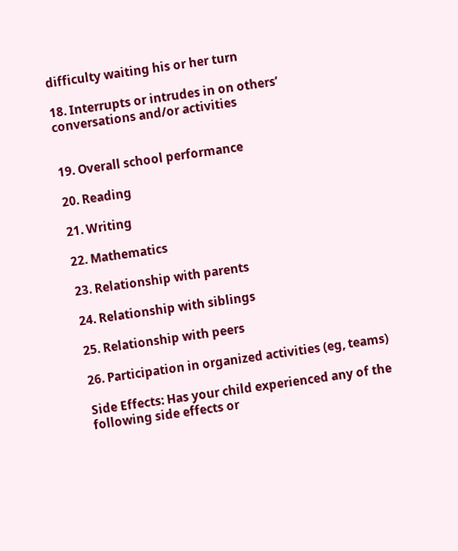difficulty waiting his or her turn

18. Interrupts or intrudes in on others’ conversations and/or activities


19. Overall school performance

20. Reading

21. Writing

22. Mathematics

23. Relationship with parents

24. Relationship with siblings

25. Relationship with peers

26. Participation in organized activities (eg, teams)

Side Effects: Has your child experienced any of the following side effects or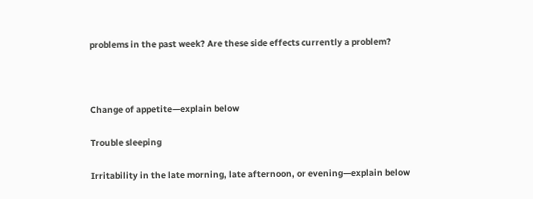problems in the past week? Are these side effects currently a problem?



Change of appetite—explain below

Trouble sleeping

Irritability in the late morning, late afternoon, or evening—explain below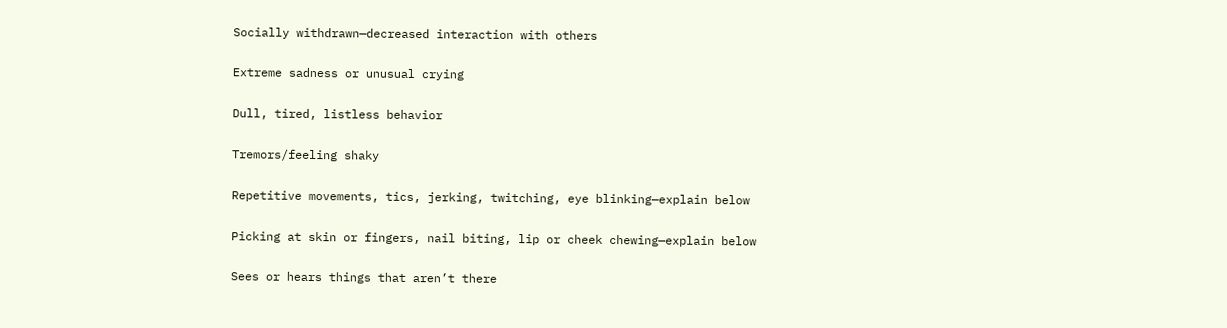Socially withdrawn—decreased interaction with others

Extreme sadness or unusual crying

Dull, tired, listless behavior

Tremors/feeling shaky

Repetitive movements, tics, jerking, twitching, eye blinking—explain below

Picking at skin or fingers, nail biting, lip or cheek chewing—explain below

Sees or hears things that aren’t there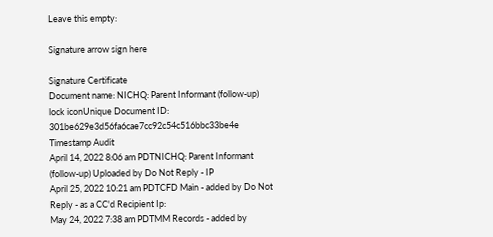Leave this empty:

Signature arrow sign here

Signature Certificate
Document name: NICHQ: Parent Informant (follow-up)
lock iconUnique Document ID: 301be629e3d56fa6cae7cc92c54c516bbc33be4e
Timestamp Audit
April 14, 2022 8:06 am PDTNICHQ: Parent Informant (follow-up) Uploaded by Do Not Reply - IP
April 25, 2022 10:21 am PDTCFD Main - added by Do Not Reply - as a CC'd Recipient Ip:
May 24, 2022 7:38 am PDTMM Records - added by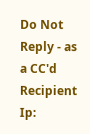Do Not Reply - as a CC'd Recipient Ip: